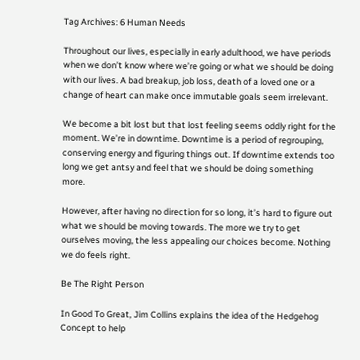Tag Archives: 6 Human Needs

Throughout our lives, especially in early adulthood, we have periods when we don’t know where we’re going or what we should be doing with our lives. A bad breakup, job loss, death of a loved one or a change of heart can make once immutable goals seem irrelevant.

We become a bit lost but that lost feeling seems oddly right for the moment. We’re in downtime. Downtime is a period of regrouping, conserving energy and figuring things out. If downtime extends too long we get antsy and feel that we should be doing something more.

However, after having no direction for so long, it’s hard to figure out what we should be moving towards. The more we try to get ourselves moving, the less appealing our choices become. Nothing we do feels right.

Be The Right Person

In Good To Great, Jim Collins explains the idea of the Hedgehog Concept to help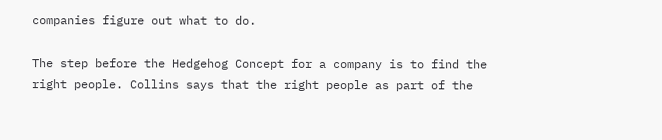companies figure out what to do.

The step before the Hedgehog Concept for a company is to find the right people. Collins says that the right people as part of the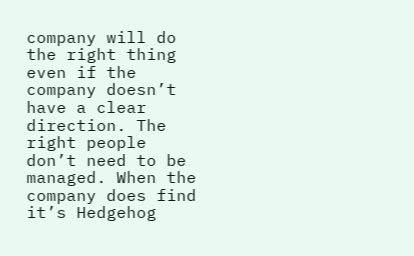company will do the right thing even if the company doesn’t have a clear direction. The right people don’t need to be managed. When the company does find it’s Hedgehog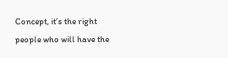Concept, it’s the right people who will have the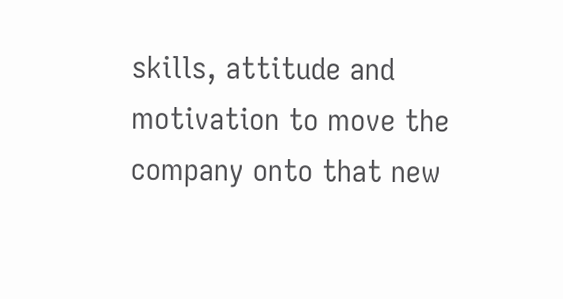skills, attitude and motivation to move the company onto that new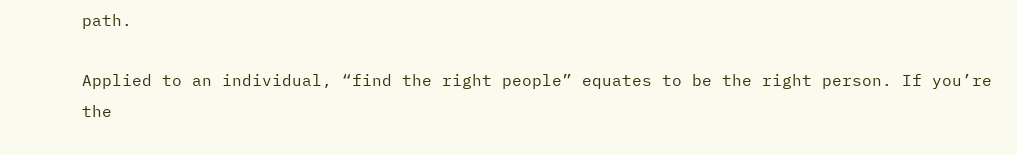path.

Applied to an individual, “find the right people” equates to be the right person. If you’re the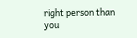right person than you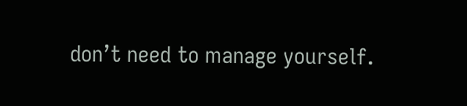don’t need to manage yourself.